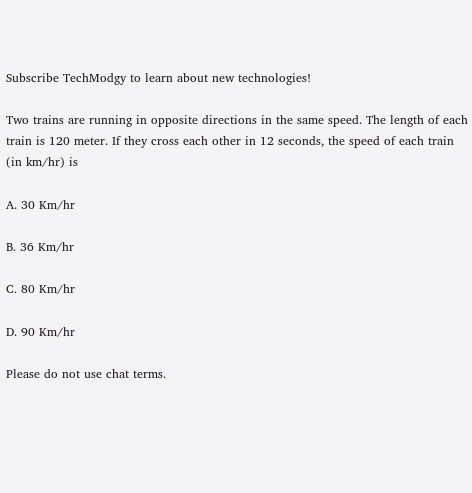Subscribe TechModgy to learn about new technologies!

Two trains are running in opposite directions in the same speed. The length of each train is 120 meter. If they cross each other in 12 seconds, the speed of each train (in km/hr) is

A. 30 Km/hr

B. 36 Km/hr

C. 80 Km/hr

D. 90 Km/hr

Please do not use chat terms.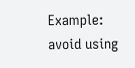Example: avoid using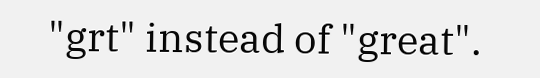"grt" instead of "great".